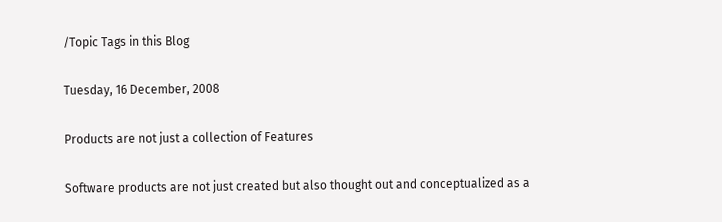/Topic Tags in this Blog

Tuesday, 16 December, 2008

Products are not just a collection of Features

Software products are not just created but also thought out and conceptualized as a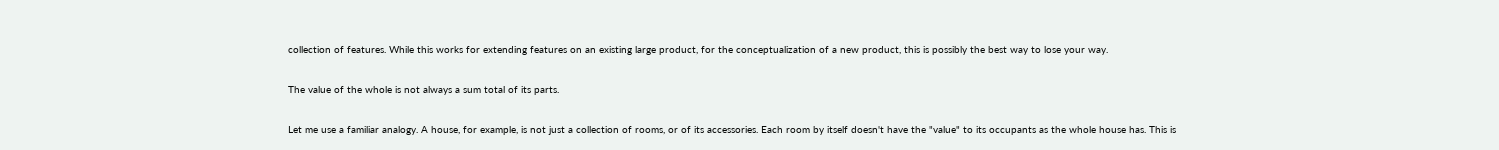collection of features. While this works for extending features on an existing large product, for the conceptualization of a new product, this is possibly the best way to lose your way.

The value of the whole is not always a sum total of its parts.

Let me use a familiar analogy. A house, for example, is not just a collection of rooms, or of its accessories. Each room by itself doesn't have the "value" to its occupants as the whole house has. This is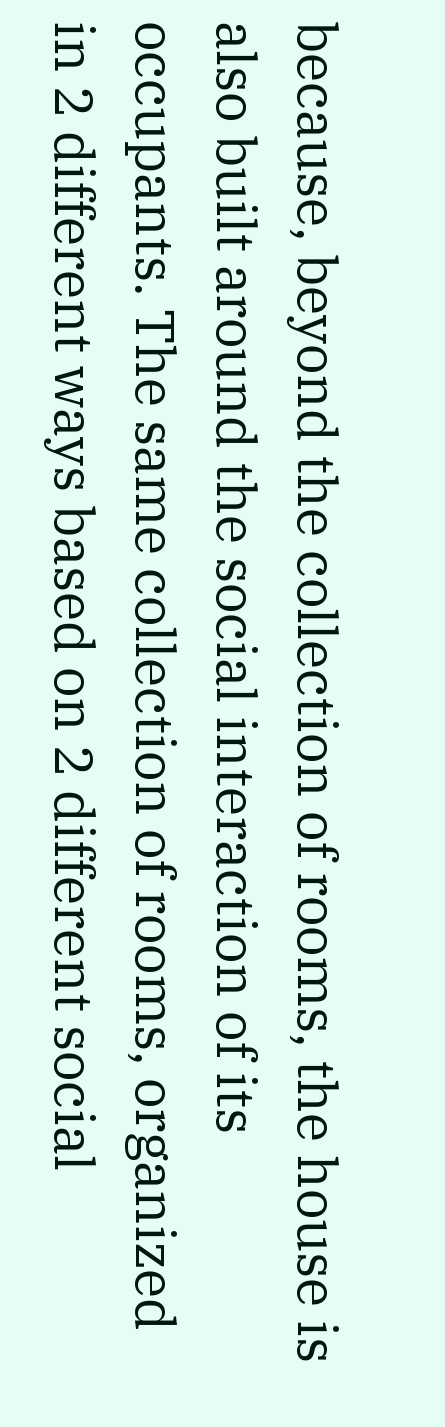because, beyond the collection of rooms, the house is also built around the social interaction of its occupants. The same collection of rooms, organized in 2 different ways based on 2 different social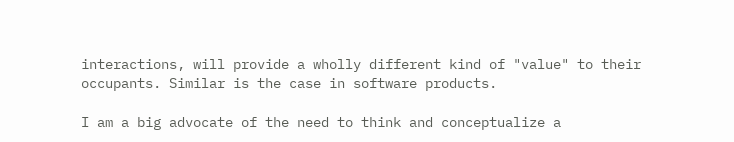interactions, will provide a wholly different kind of "value" to their occupants. Similar is the case in software products.

I am a big advocate of the need to think and conceptualize a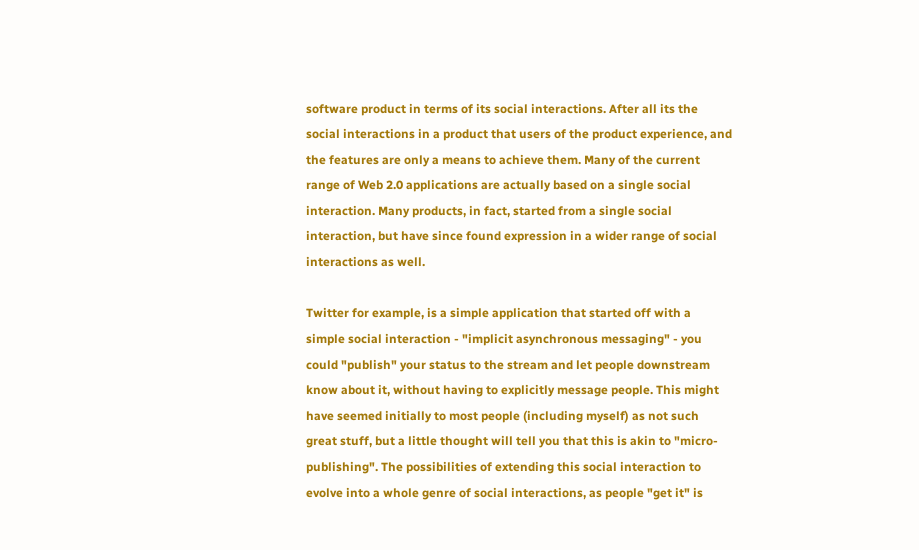software product in terms of its social interactions. After all its the social interactions in a product that users of the product experience, and the features are only a means to achieve them. Many of the current range of Web 2.0 applications are actually based on a single social interaction. Many products, in fact, started from a single social interaction, but have since found expression in a wider range of social interactions as well.

Twitter for example, is a simple application that started off with a simple social interaction - "implicit asynchronous messaging" - you could "publish" your status to the stream and let people downstream know about it, without having to explicitly message people. This might have seemed initially to most people (including myself) as not such great stuff, but a little thought will tell you that this is akin to "micro-publishing". The possibilities of extending this social interaction to evolve into a whole genre of social interactions, as people "get it" is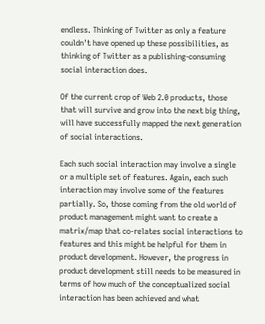endless. Thinking of Twitter as only a feature couldn't have opened up these possibilities, as thinking of Twitter as a publishing-consuming social interaction does.

Of the current crop of Web 2.0 products, those that will survive and grow into the next big thing, will have successfully mapped the next generation of social interactions.

Each such social interaction may involve a single or a multiple set of features. Again, each such interaction may involve some of the features partially. So, those coming from the old world of product management might want to create a matrix/map that co-relates social interactions to features and this might be helpful for them in product development. However, the progress in product development still needs to be measured in terms of how much of the conceptualized social interaction has been achieved and what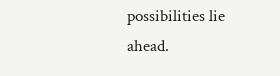possibilities lie ahead.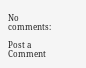No comments:

Post a Comment